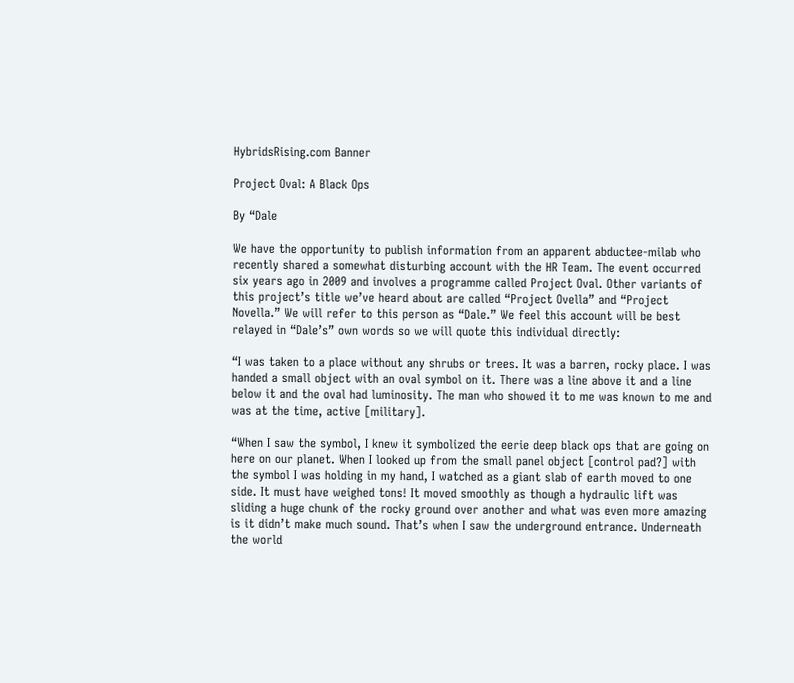HybridsRising.com Banner

Project Oval: A Black Ops

By “Dale

We have the opportunity to publish information from an apparent abductee-milab who recently shared a somewhat disturbing account with the HR Team. The event occurred six years ago in 2009 and involves a programme called Project Oval. Other variants of this project’s title we’ve heard about are called “Project Ovella” and “Project Novella.” We will refer to this person as “Dale.” We feel this account will be best relayed in “Dale’s” own words so we will quote this individual directly:

“I was taken to a place without any shrubs or trees. It was a barren, rocky place. I was handed a small object with an oval symbol on it. There was a line above it and a line below it and the oval had luminosity. The man who showed it to me was known to me and was at the time, active [military].

“When I saw the symbol, I knew it symbolized the eerie deep black ops that are going on here on our planet. When I looked up from the small panel object [control pad?] with the symbol I was holding in my hand, I watched as a giant slab of earth moved to one side. It must have weighed tons! It moved smoothly as though a hydraulic lift was sliding a huge chunk of the rocky ground over another and what was even more amazing is it didn’t make much sound. That’s when I saw the underground entrance. Underneath the world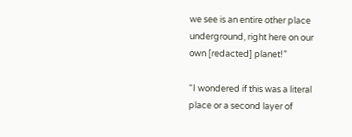we see is an entire other place underground, right here on our own [redacted] planet!”

“I wondered if this was a literal place or a second layer of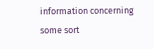information concerning some sort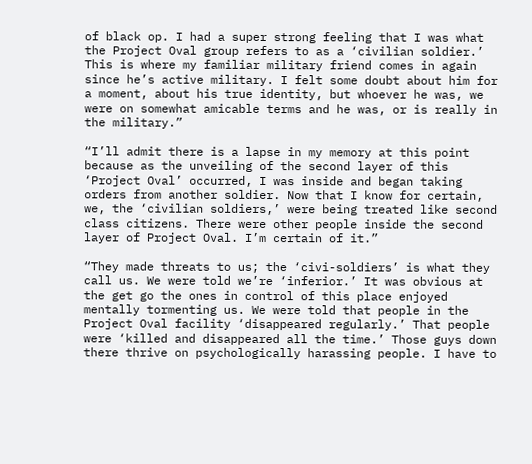of black op. I had a super strong feeling that I was what the Project Oval group refers to as a ‘civilian soldier.’ This is where my familiar military friend comes in again since he’s active military. I felt some doubt about him for a moment, about his true identity, but whoever he was, we were on somewhat amicable terms and he was, or is really in the military.”

“I’ll admit there is a lapse in my memory at this point because as the unveiling of the second layer of this ‘Project Oval’ occurred, I was inside and began taking orders from another soldier. Now that I know for certain, we, the ‘civilian soldiers,’ were being treated like second class citizens. There were other people inside the second layer of Project Oval. I’m certain of it.”

“They made threats to us; the ‘civi-soldiers’ is what they call us. We were told we’re ‘inferior.’ It was obvious at the get go the ones in control of this place enjoyed mentally tormenting us. We were told that people in the Project Oval facility ‘disappeared regularly.’ That people were ‘killed and disappeared all the time.’ Those guys down there thrive on psychologically harassing people. I have to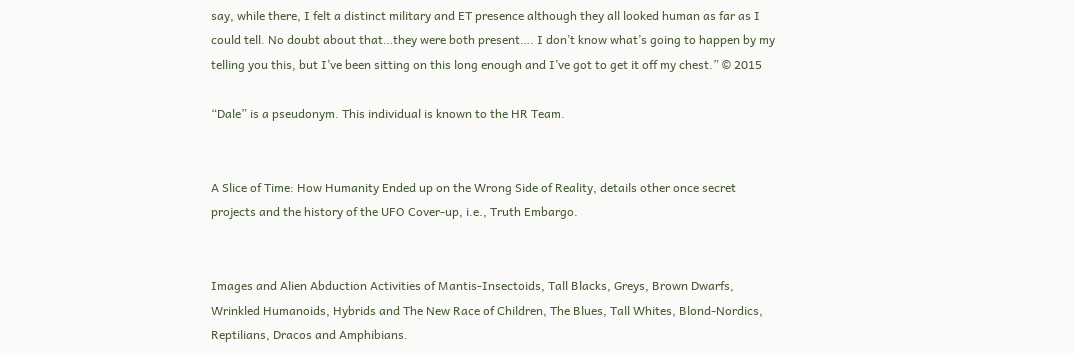say, while there, I felt a distinct military and ET presence although they all looked human as far as I could tell. No doubt about that…they were both present…. I don’t know what’s going to happen by my telling you this, but I’ve been sitting on this long enough and I’ve got to get it off my chest.” © 2015

“Dale” is a pseudonym. This individual is known to the HR Team.


A Slice of Time: How Humanity Ended up on the Wrong Side of Reality, details other once secret projects and the history of the UFO Cover-up, i.e., Truth Embargo.


Images and Alien Abduction Activities of Mantis-Insectoids, Tall Blacks, Greys, Brown Dwarfs, Wrinkled Humanoids, Hybrids and The New Race of Children, The Blues, Tall Whites, Blond-Nordics, Reptilians, Dracos and Amphibians.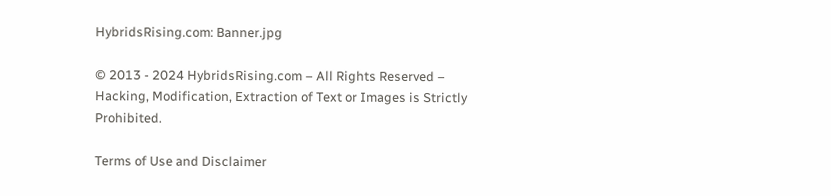HybridsRising.com: Banner.jpg

© 2013 - 2024 HybridsRising.com – All Rights Reserved – Hacking, Modification, Extraction of Text or Images is Strictly Prohibited.

Terms of Use and Disclaimer